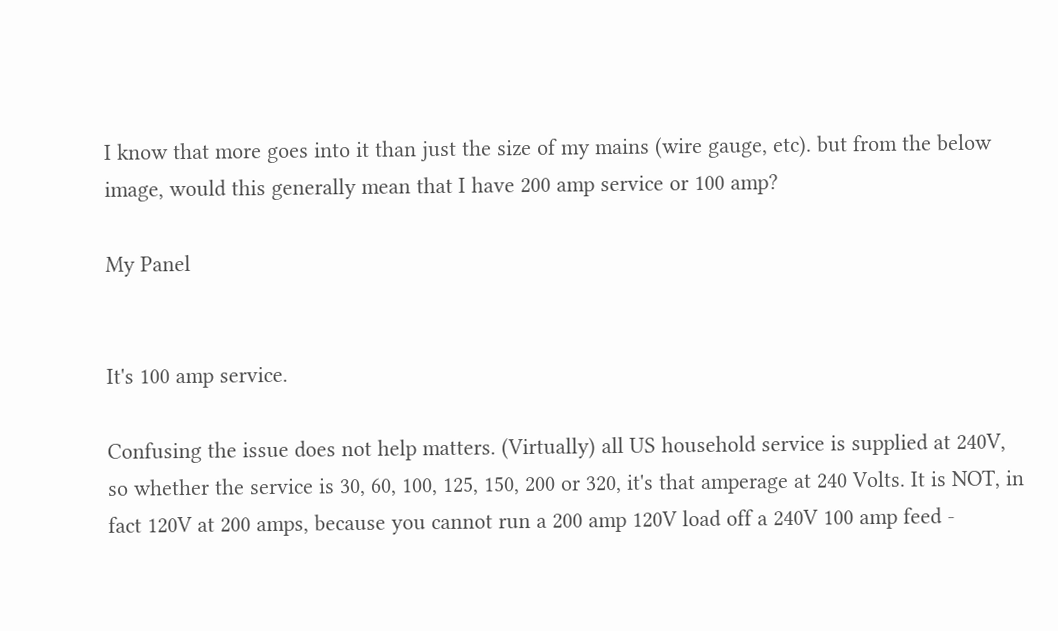I know that more goes into it than just the size of my mains (wire gauge, etc). but from the below image, would this generally mean that I have 200 amp service or 100 amp?

My Panel


It's 100 amp service.

Confusing the issue does not help matters. (Virtually) all US household service is supplied at 240V, so whether the service is 30, 60, 100, 125, 150, 200 or 320, it's that amperage at 240 Volts. It is NOT, in fact 120V at 200 amps, because you cannot run a 200 amp 120V load off a 240V 100 amp feed -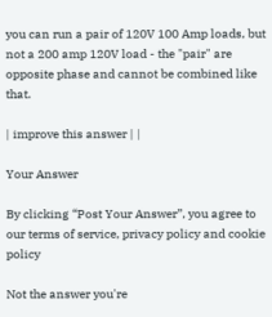you can run a pair of 120V 100 Amp loads, but not a 200 amp 120V load - the "pair" are opposite phase and cannot be combined like that.

| improve this answer | |

Your Answer

By clicking “Post Your Answer”, you agree to our terms of service, privacy policy and cookie policy

Not the answer you're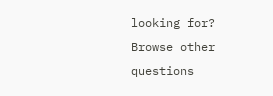looking for? Browse other questions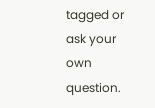tagged or ask your own question.